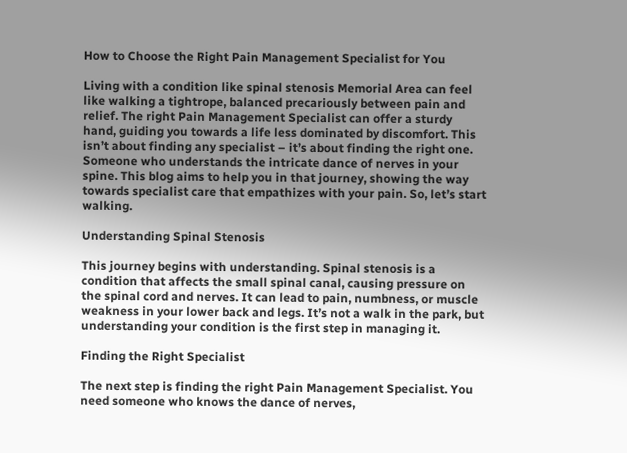How to Choose the Right Pain Management Specialist for You

Living with a condition like spinal stenosis Memorial Area can feel like walking a tightrope, balanced precariously between pain and relief. The right Pain Management Specialist can offer a sturdy hand, guiding you towards a life less dominated by discomfort. This isn’t about finding any specialist – it’s about finding the right one. Someone who understands the intricate dance of nerves in your spine. This blog aims to help you in that journey, showing the way towards specialist care that empathizes with your pain. So, let’s start walking.

Understanding Spinal Stenosis

This journey begins with understanding. Spinal stenosis is a condition that affects the small spinal canal, causing pressure on the spinal cord and nerves. It can lead to pain, numbness, or muscle weakness in your lower back and legs. It’s not a walk in the park, but understanding your condition is the first step in managing it.

Finding the Right Specialist

The next step is finding the right Pain Management Specialist. You need someone who knows the dance of nerves,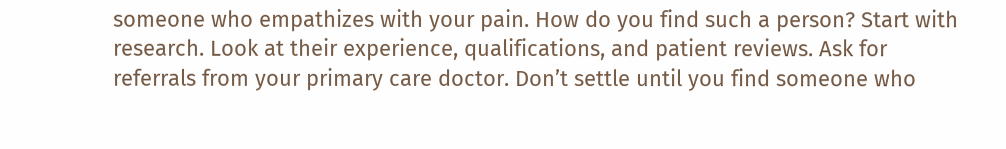someone who empathizes with your pain. How do you find such a person? Start with research. Look at their experience, qualifications, and patient reviews. Ask for referrals from your primary care doctor. Don’t settle until you find someone who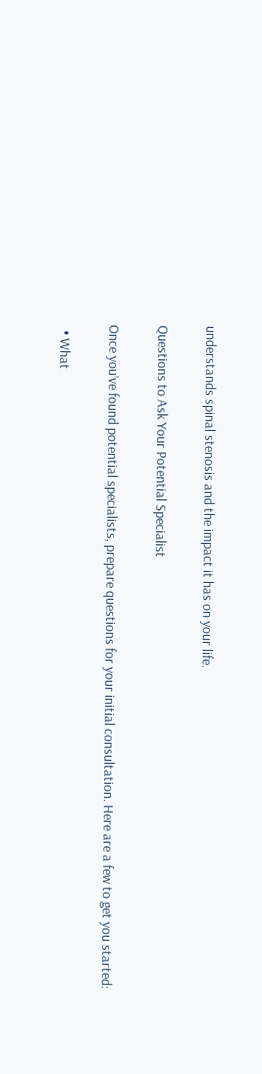understands spinal stenosis and the impact it has on your life.

Questions to Ask Your Potential Specialist

Once you’ve found potential specialists, prepare questions for your initial consultation. Here are a few to get you started:

  • What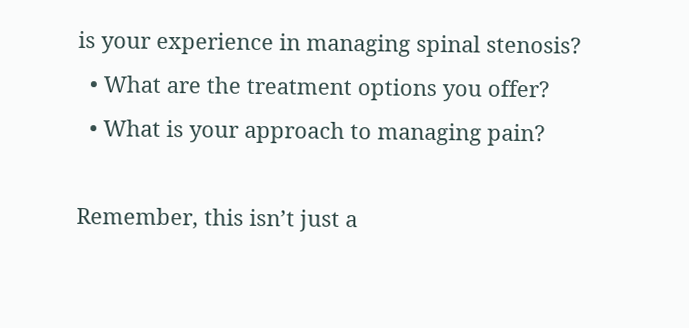is your experience in managing spinal stenosis?
  • What are the treatment options you offer?
  • What is your approach to managing pain?

Remember, this isn’t just a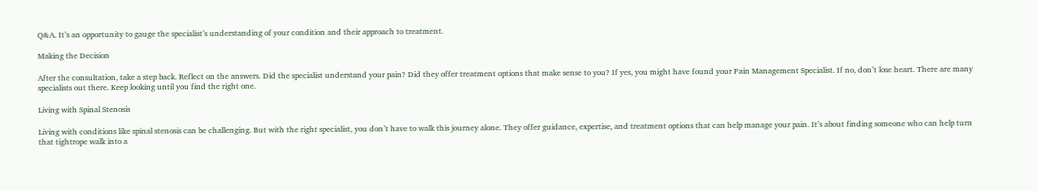Q&A. It’s an opportunity to gauge the specialist’s understanding of your condition and their approach to treatment.

Making the Decision

After the consultation, take a step back. Reflect on the answers. Did the specialist understand your pain? Did they offer treatment options that make sense to you? If yes, you might have found your Pain Management Specialist. If no, don’t lose heart. There are many specialists out there. Keep looking until you find the right one.

Living with Spinal Stenosis

Living with conditions like spinal stenosis can be challenging. But with the right specialist, you don’t have to walk this journey alone. They offer guidance, expertise, and treatment options that can help manage your pain. It’s about finding someone who can help turn that tightrope walk into a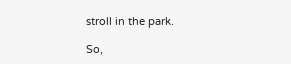stroll in the park.

So,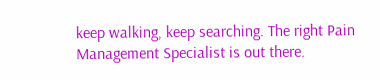keep walking, keep searching. The right Pain Management Specialist is out there.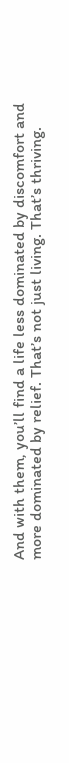And with them, you’ll find a life less dominated by discomfort and more dominated by relief. That’s not just living. That’s thriving.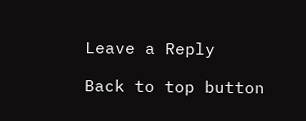Leave a Reply

Back to top button